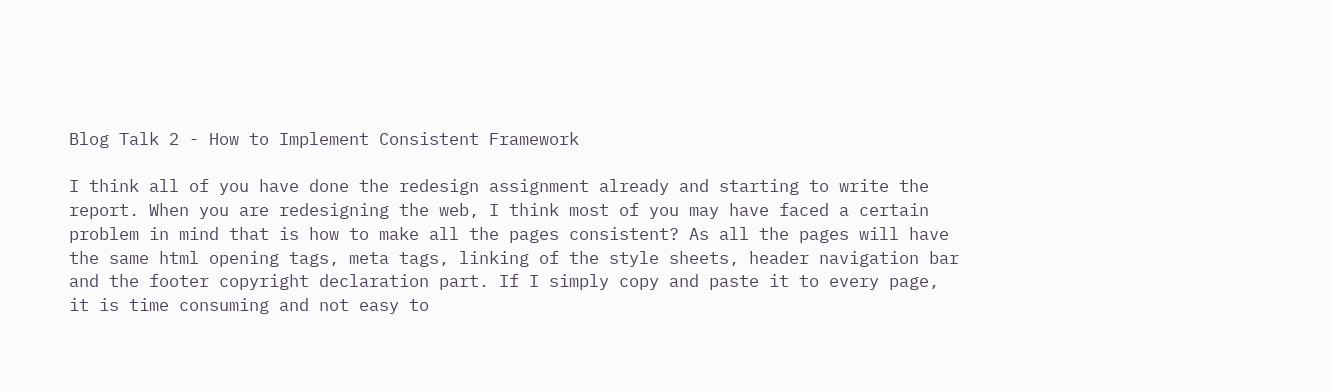Blog Talk 2 - How to Implement Consistent Framework

I think all of you have done the redesign assignment already and starting to write the report. When you are redesigning the web, I think most of you may have faced a certain problem in mind that is how to make all the pages consistent? As all the pages will have the same html opening tags, meta tags, linking of the style sheets, header navigation bar and the footer copyright declaration part. If I simply copy and paste it to every page, it is time consuming and not easy to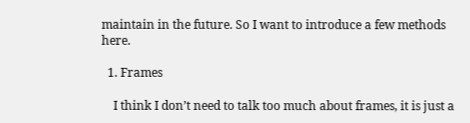maintain in the future. So I want to introduce a few methods here.

  1. Frames

    I think I don’t need to talk too much about frames, it is just a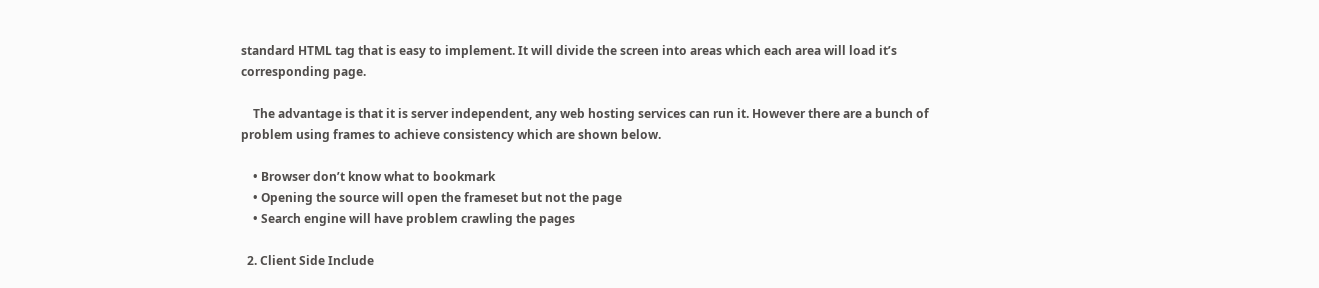standard HTML tag that is easy to implement. It will divide the screen into areas which each area will load it’s corresponding page.

    The advantage is that it is server independent, any web hosting services can run it. However there are a bunch of problem using frames to achieve consistency which are shown below.

    • Browser don’t know what to bookmark
    • Opening the source will open the frameset but not the page
    • Search engine will have problem crawling the pages

  2. Client Side Include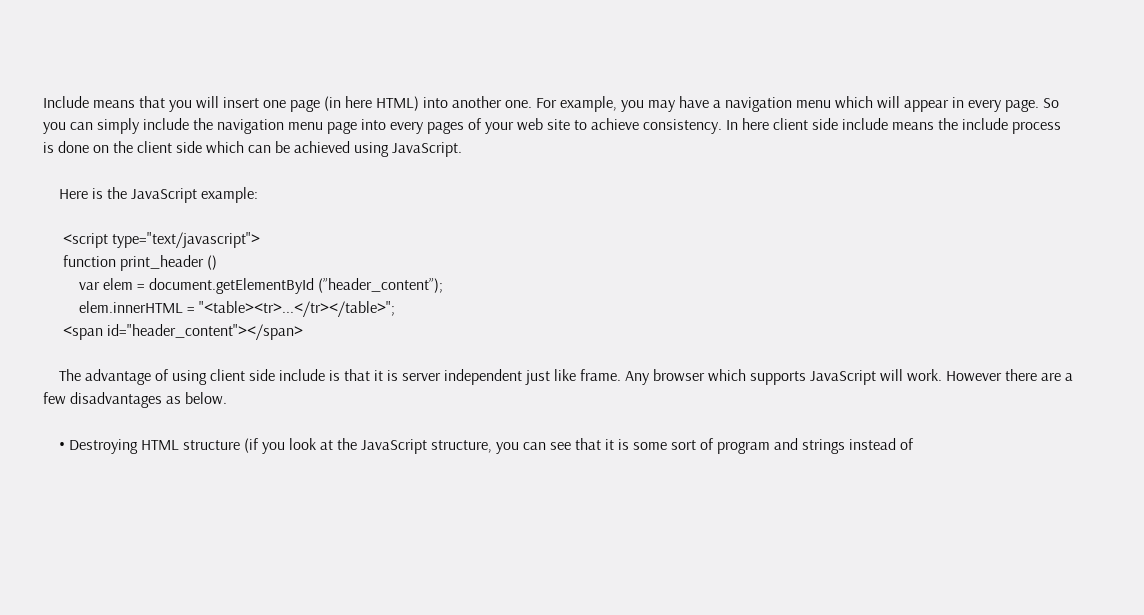Include means that you will insert one page (in here HTML) into another one. For example, you may have a navigation menu which will appear in every page. So you can simply include the navigation menu page into every pages of your web site to achieve consistency. In here client side include means the include process is done on the client side which can be achieved using JavaScript.

    Here is the JavaScript example:

     <script type="text/javascript">
     function print_header ()
         var elem = document.getElementById (”header_content”);
         elem.innerHTML = "<table><tr>...</tr></table>";
     <span id="header_content"></span>

    The advantage of using client side include is that it is server independent just like frame. Any browser which supports JavaScript will work. However there are a few disadvantages as below.

    • Destroying HTML structure (if you look at the JavaScript structure, you can see that it is some sort of program and strings instead of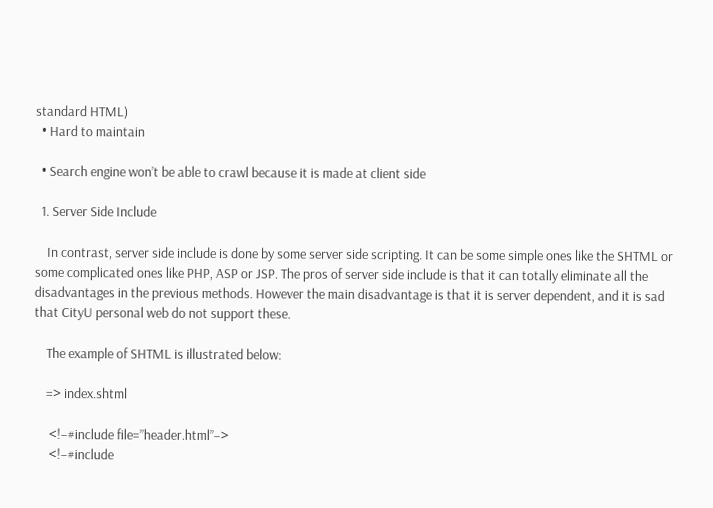standard HTML)
  • Hard to maintain

  • Search engine won’t be able to crawl because it is made at client side

  1. Server Side Include

    In contrast, server side include is done by some server side scripting. It can be some simple ones like the SHTML or some complicated ones like PHP, ASP or JSP. The pros of server side include is that it can totally eliminate all the disadvantages in the previous methods. However the main disadvantage is that it is server dependent, and it is sad that CityU personal web do not support these.

    The example of SHTML is illustrated below:

    => index.shtml

     <!–#include file=”header.html”–>
     <!–#include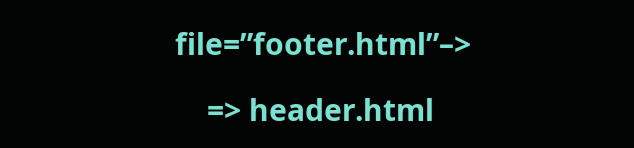file=”footer.html”–>

    => header.html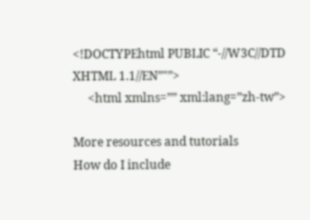<!DOCTYPEhtml PUBLIC “-//W3C//DTD XHTML 1.1//EN”"”>
     <html xmlns=”” xml:lang=”zh-tw”>

More resources and tutorials
How do I include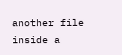another file inside a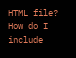HTML file?
How do I include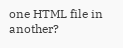one HTML file in another?